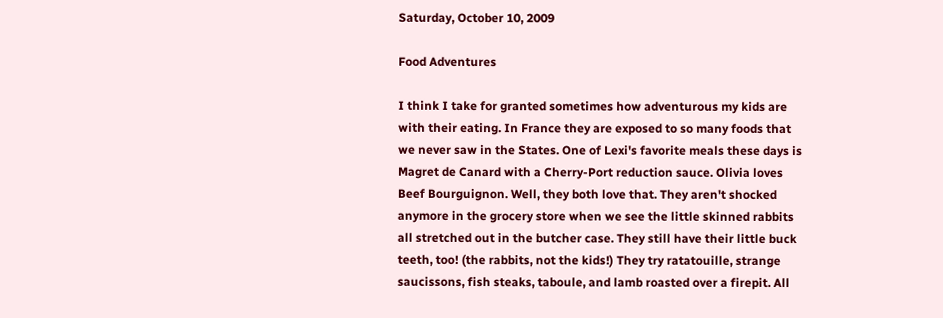Saturday, October 10, 2009

Food Adventures

I think I take for granted sometimes how adventurous my kids are with their eating. In France they are exposed to so many foods that we never saw in the States. One of Lexi's favorite meals these days is Magret de Canard with a Cherry-Port reduction sauce. Olivia loves Beef Bourguignon. Well, they both love that. They aren't shocked anymore in the grocery store when we see the little skinned rabbits all stretched out in the butcher case. They still have their little buck teeth, too! (the rabbits, not the kids!) They try ratatouille, strange saucissons, fish steaks, taboule, and lamb roasted over a firepit. All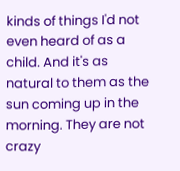kinds of things I'd not even heard of as a child. And it's as natural to them as the sun coming up in the morning. They are not crazy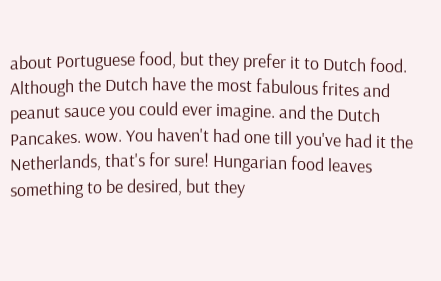about Portuguese food, but they prefer it to Dutch food. Although the Dutch have the most fabulous frites and peanut sauce you could ever imagine. and the Dutch Pancakes. wow. You haven't had one till you've had it the Netherlands, that's for sure! Hungarian food leaves something to be desired, but they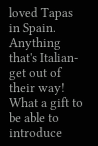loved Tapas in Spain. Anything that's Italian-get out of their way!
What a gift to be able to introduce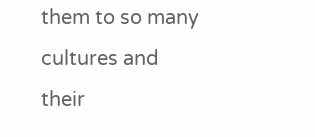them to so many cultures and their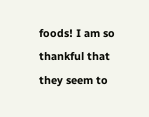foods! I am so thankful that they seem to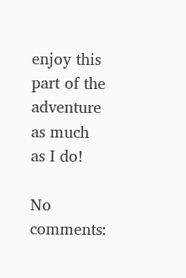enjoy this part of the adventure as much as I do!

No comments: